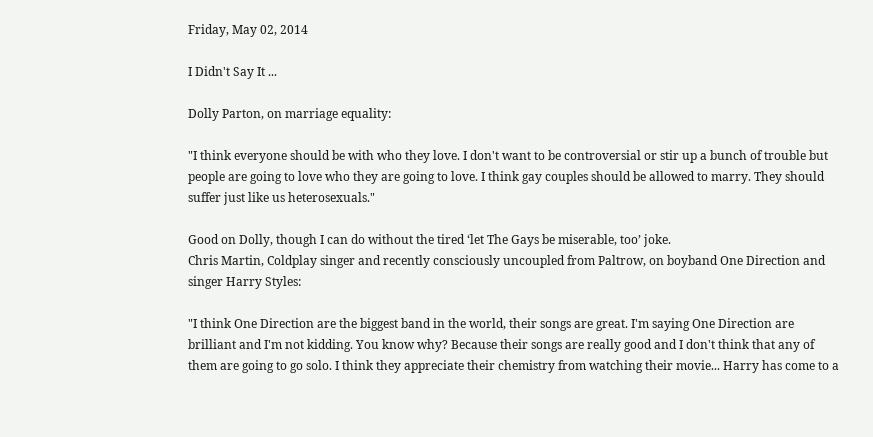Friday, May 02, 2014

I Didn't Say It ...

Dolly Parton, on marriage equality:

"I think everyone should be with who they love. I don't want to be controversial or stir up a bunch of trouble but people are going to love who they are going to love. I think gay couples should be allowed to marry. They should suffer just like us heterosexuals."

Good on Dolly, though I can do without the tired ‘let The Gays be miserable, too’ joke.
Chris Martin, Coldplay singer and recently consciously uncoupled from Paltrow, on boyband One Direction and singer Harry Styles:

"I think One Direction are the biggest band in the world, their songs are great. I'm saying One Direction are brilliant and I'm not kidding. You know why? Because their songs are really good and I don't think that any of them are going to go solo. I think they appreciate their chemistry from watching their movie... Harry has come to a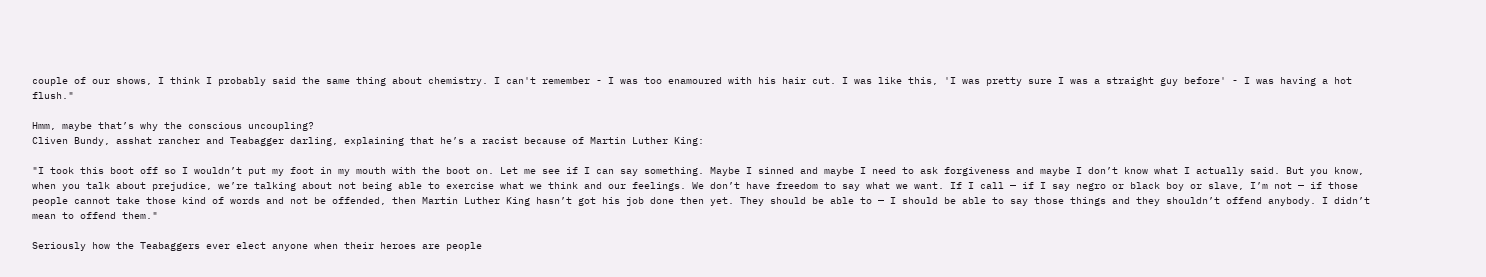couple of our shows, I think I probably said the same thing about chemistry. I can't remember - I was too enamoured with his hair cut. I was like this, 'I was pretty sure I was a straight guy before' - I was having a hot flush."

Hmm, maybe that’s why the conscious uncoupling?
Cliven Bundy, asshat rancher and Teabagger darling, explaining that he’s a racist because of Martin Luther King:

"I took this boot off so I wouldn’t put my foot in my mouth with the boot on. Let me see if I can say something. Maybe I sinned and maybe I need to ask forgiveness and maybe I don’t know what I actually said. But you know, when you talk about prejudice, we’re talking about not being able to exercise what we think and our feelings. We don’t have freedom to say what we want. If I call — if I say negro or black boy or slave, I’m not — if those people cannot take those kind of words and not be offended, then Martin Luther King hasn’t got his job done then yet. They should be able to — I should be able to say those things and they shouldn’t offend anybody. I didn’t mean to offend them."

Seriously how the Teabaggers ever elect anyone when their heroes are people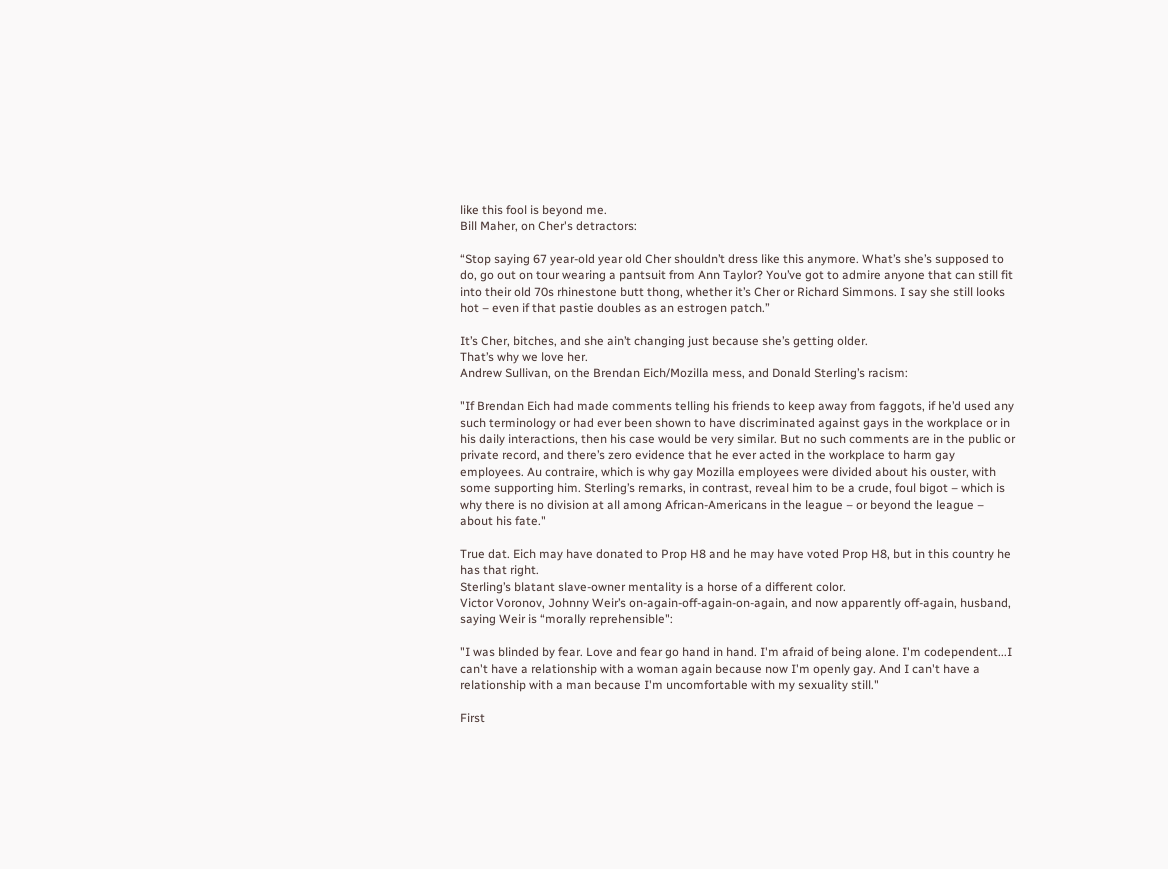like this fool is beyond me.
Bill Maher, on Cher's detractors:

“Stop saying 67 year-old year old Cher shouldn’t dress like this anymore. What’s she’s supposed to do, go out on tour wearing a pantsuit from Ann Taylor? You’ve got to admire anyone that can still fit into their old 70s rhinestone butt thong, whether it’s Cher or Richard Simmons. I say she still looks hot – even if that pastie doubles as an estrogen patch.”

It’s Cher, bitches, and she ain’t changing just because she’s getting older.
That’s why we love her.
Andrew Sullivan, on the Brendan Eich/Mozilla mess, and Donald Sterling’s racism:

"If Brendan Eich had made comments telling his friends to keep away from faggots, if he’d used any such terminology or had ever been shown to have discriminated against gays in the workplace or in his daily interactions, then his case would be very similar. But no such comments are in the public or private record, and there’s zero evidence that he ever acted in the workplace to harm gay employees. Au contraire, which is why gay Mozilla employees were divided about his ouster, with some supporting him. Sterling’s remarks, in contrast, reveal him to be a crude, foul bigot – which is why there is no division at all among African-Americans in the league – or beyond the league – about his fate."

True dat. Eich may have donated to Prop H8 and he may have voted Prop H8, but in this country he has that right.
Sterling’s blatant slave-owner mentality is a horse of a different color.
Victor Voronov, Johnny Weir’s on-again-off-again-on-again, and now apparently off-again, husband, saying Weir is “morally reprehensible":

"I was blinded by fear. Love and fear go hand in hand. I'm afraid of being alone. I'm codependent...I can't have a relationship with a woman again because now I'm openly gay. And I can't have a relationship with a man because I'm uncomfortable with my sexuality still."

First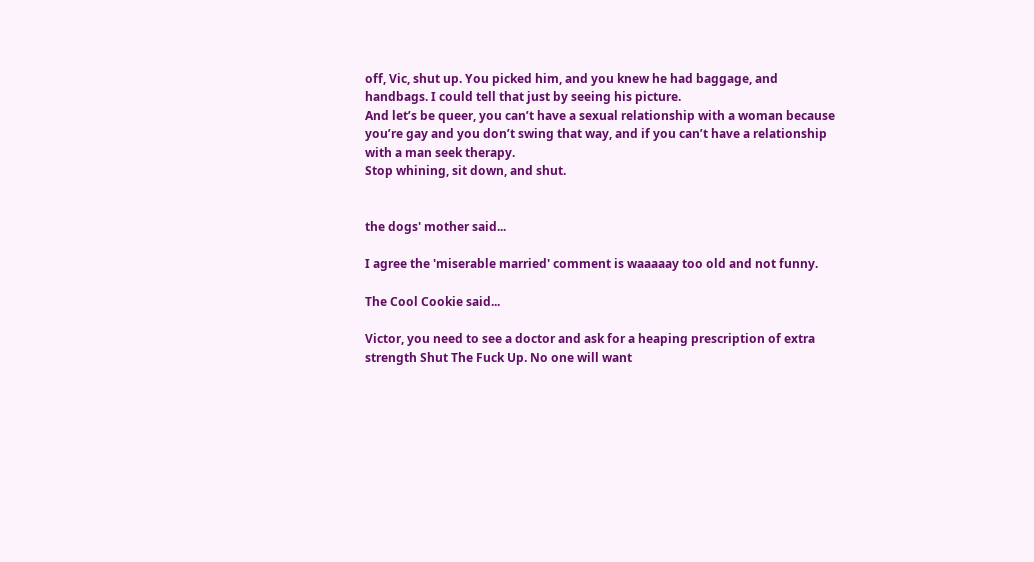off, Vic, shut up. You picked him, and you knew he had baggage, and handbags. I could tell that just by seeing his picture.
And let’s be queer, you can’t have a sexual relationship with a woman because you’re gay and you don’t swing that way, and if you can’t have a relationship with a man seek therapy.
Stop whining, sit down, and shut.


the dogs' mother said...

I agree the 'miserable married' comment is waaaaay too old and not funny.

The Cool Cookie said...

Victor, you need to see a doctor and ask for a heaping prescription of extra strength Shut The Fuck Up. No one will want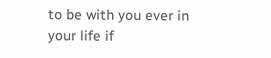to be with you ever in your life if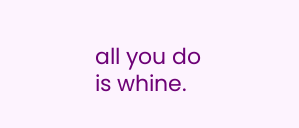all you do is whine.